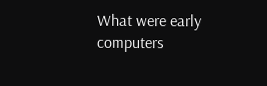What were early computers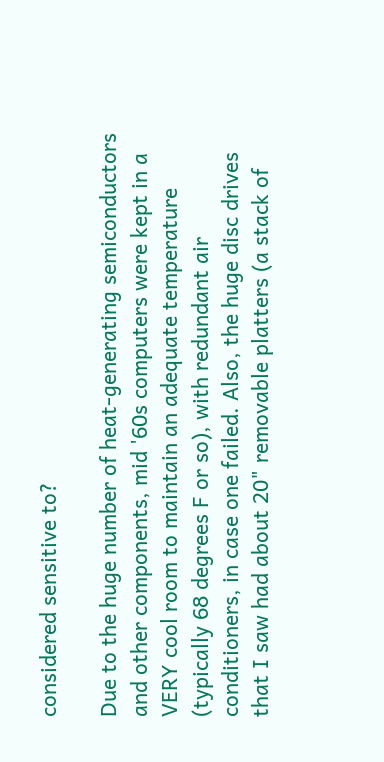considered sensitive to?

Due to the huge number of heat-generating semiconductors and other components, mid '60s computers were kept in a VERY cool room to maintain an adequate temperature (typically 68 degrees F or so), with redundant air conditioners, in case one failed. Also, the huge disc drives that I saw had about 20" removable platters (a stack of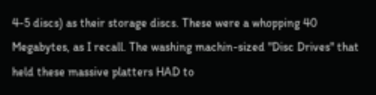4-5 discs) as their storage discs. These were a whopping 40 Megabytes, as I recall. The washing machin-sized "Disc Drives" that held these massive platters HAD to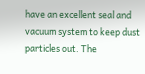have an excellent seal and vacuum system to keep dust particles out. The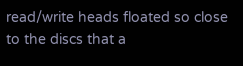read/write heads floated so close to the discs that a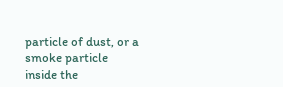particle of dust, or a smoke particle inside the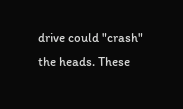drive could "crash" the heads. These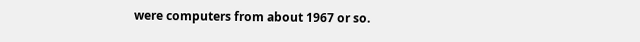were computers from about 1967 or so.